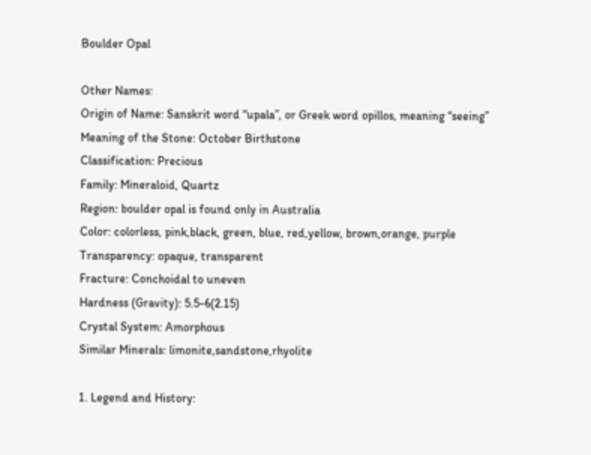Boulder Opal

Other Names:
Origin of Name: Sanskrit word “upala”, or Greek word opillos, meaning “seeing”
Meaning of the Stone: October Birthstone
Classification: Precious
Family: Mineraloid, Quartz
Region: boulder opal is found only in Australia
Color: colorless, pink,black, green, blue, red,yellow, brown,orange, purple
Transparency: opaque, transparent
Fracture: Conchoidal to uneven
Hardness (Gravity): 5.5-6(2.15)
Crystal System: Amorphous
Similar Minerals: limonite,sandstone,rhyolite

1. Legend and History: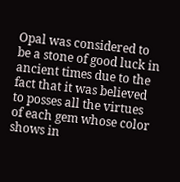Opal was considered to be a stone of good luck in ancient times due to the fact that it was believed to posses all the virtues of each gem whose color shows in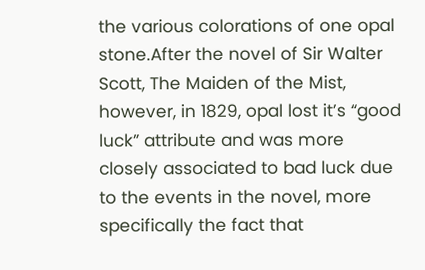the various colorations of one opal stone.After the novel of Sir Walter Scott, The Maiden of the Mist, however, in 1829, opal lost it’s “good luck” attribute and was more closely associated to bad luck due to the events in the novel, more specifically the fact that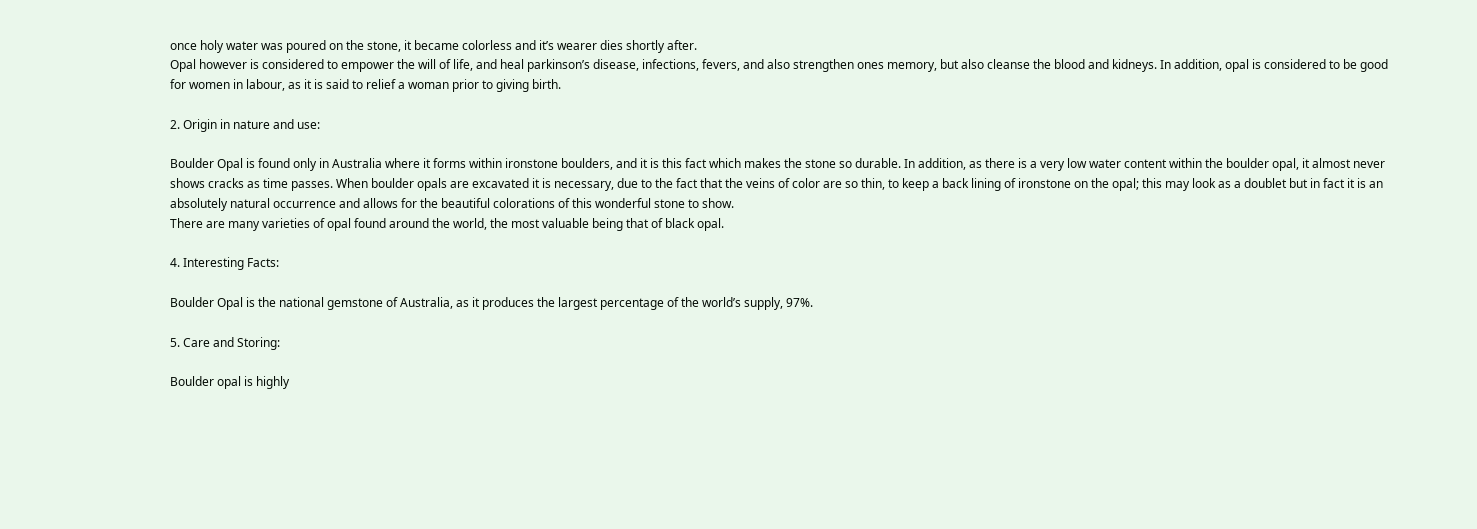once holy water was poured on the stone, it became colorless and it’s wearer dies shortly after.
Opal however is considered to empower the will of life, and heal parkinson’s disease, infections, fevers, and also strengthen ones memory, but also cleanse the blood and kidneys. In addition, opal is considered to be good for women in labour, as it is said to relief a woman prior to giving birth.

2. Origin in nature and use:

Boulder Opal is found only in Australia where it forms within ironstone boulders, and it is this fact which makes the stone so durable. In addition, as there is a very low water content within the boulder opal, it almost never shows cracks as time passes. When boulder opals are excavated it is necessary, due to the fact that the veins of color are so thin, to keep a back lining of ironstone on the opal; this may look as a doublet but in fact it is an absolutely natural occurrence and allows for the beautiful colorations of this wonderful stone to show.
There are many varieties of opal found around the world, the most valuable being that of black opal.

4. Interesting Facts:

Boulder Opal is the national gemstone of Australia, as it produces the largest percentage of the world’s supply, 97%.

5. Care and Storing:

Boulder opal is highly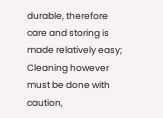durable, therefore care and storing is made relatively easy; Cleaning however must be done with caution,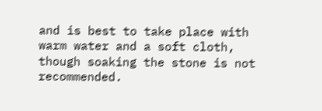and is best to take place with warm water and a soft cloth, though soaking the stone is not recommended.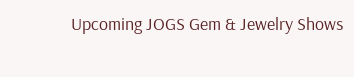Upcoming JOGS Gem & Jewelry Shows